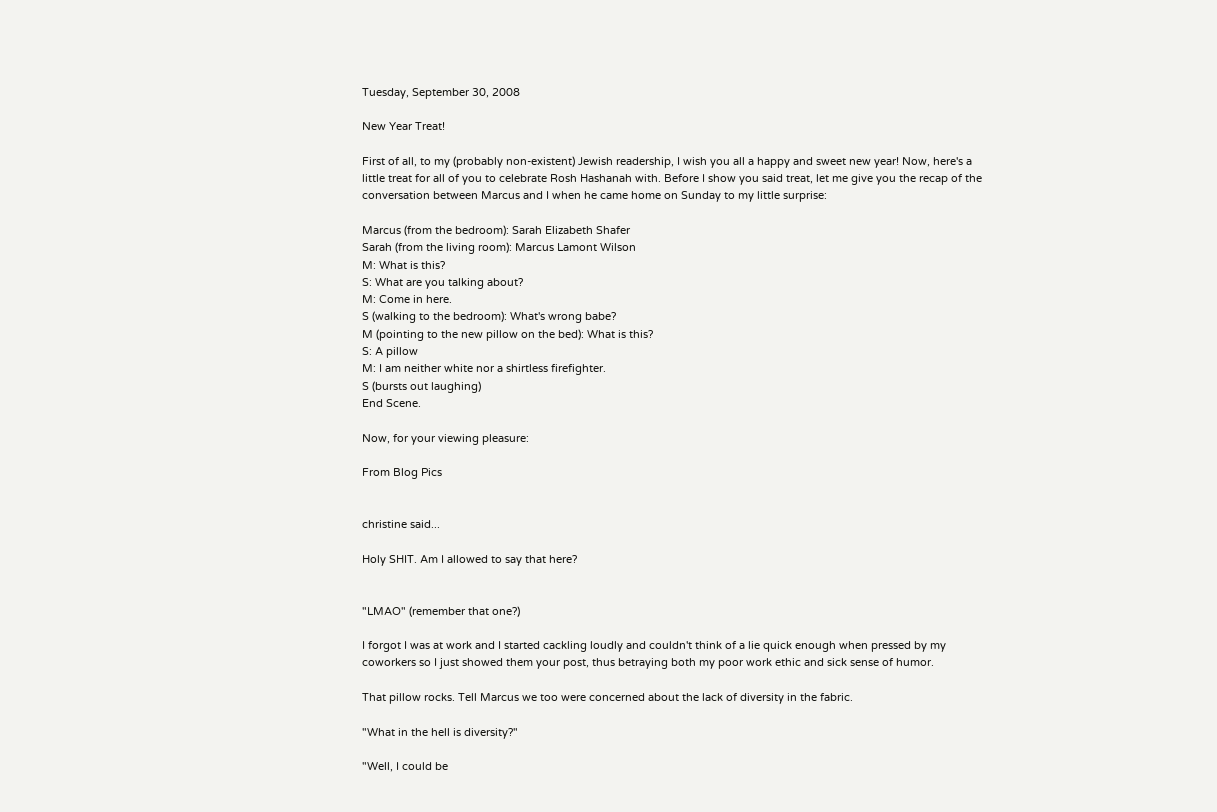Tuesday, September 30, 2008

New Year Treat!

First of all, to my (probably non-existent) Jewish readership, I wish you all a happy and sweet new year! Now, here's a little treat for all of you to celebrate Rosh Hashanah with. Before I show you said treat, let me give you the recap of the conversation between Marcus and I when he came home on Sunday to my little surprise:

Marcus (from the bedroom): Sarah Elizabeth Shafer
Sarah (from the living room): Marcus Lamont Wilson
M: What is this?
S: What are you talking about?
M: Come in here.
S (walking to the bedroom): What's wrong babe?
M (pointing to the new pillow on the bed): What is this?
S: A pillow
M: I am neither white nor a shirtless firefighter.
S (bursts out laughing)
End Scene.

Now, for your viewing pleasure:

From Blog Pics


christine said...

Holy SHIT. Am I allowed to say that here?


"LMAO" (remember that one?)

I forgot I was at work and I started cackling loudly and couldn't think of a lie quick enough when pressed by my coworkers so I just showed them your post, thus betraying both my poor work ethic and sick sense of humor.

That pillow rocks. Tell Marcus we too were concerned about the lack of diversity in the fabric.

"What in the hell is diversity?"

"Well, I could be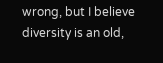wrong, but I believe diversity is an old,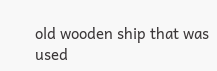old wooden ship that was used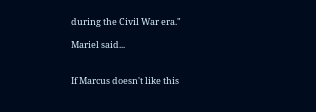during the Civil War era."

Mariel said...


If Marcus doesn't like this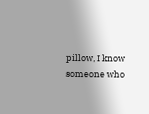pillow, I know someone who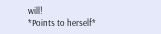will!
*Points to herself*